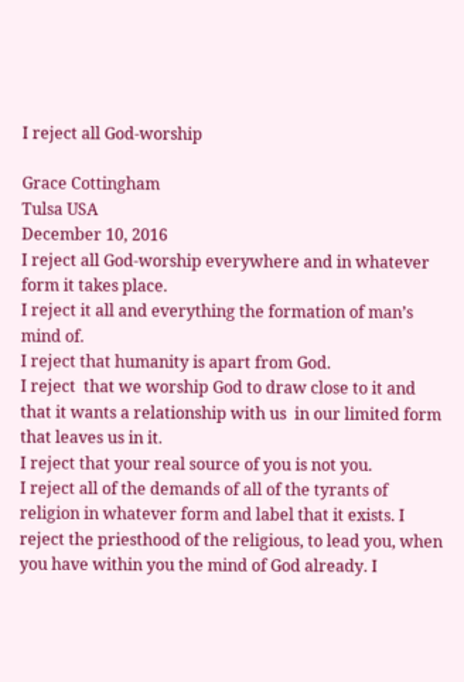I reject all God-worship

Grace Cottingham
Tulsa USA
December 10, 2016
I reject all God-worship everywhere and in whatever form it takes place.
I reject it all and everything the formation of man’s mind of.
I reject that humanity is apart from God.
I reject  that we worship God to draw close to it and that it wants a relationship with us  in our limited form that leaves us in it.
I reject that your real source of you is not you.
I reject all of the demands of all of the tyrants of religion in whatever form and label that it exists. I reject the priesthood of the religious, to lead you, when you have within you the mind of God already. I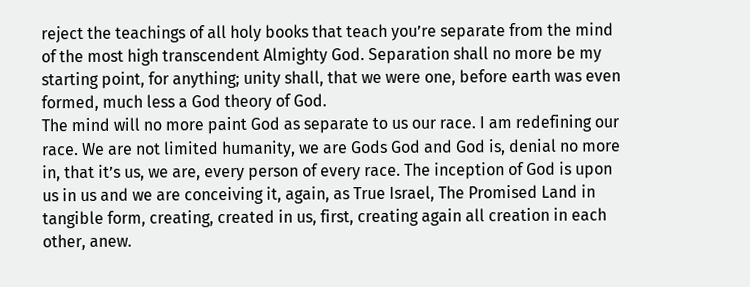reject the teachings of all holy books that teach you’re separate from the mind of the most high transcendent Almighty God. Separation shall no more be my starting point, for anything; unity shall, that we were one, before earth was even formed, much less a God theory of God.
The mind will no more paint God as separate to us our race. I am redefining our race. We are not limited humanity, we are Gods God and God is, denial no more in, that it’s us, we are, every person of every race. The inception of God is upon us in us and we are conceiving it, again, as True Israel, The Promised Land in tangible form, creating, created in us, first, creating again all creation in each other, anew.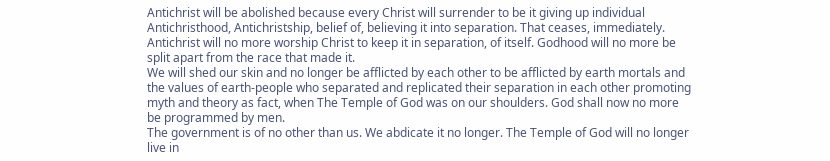Antichrist will be abolished because every Christ will surrender to be it giving up individual Antichristhood, Antichristship, belief of, believing it into separation. That ceases, immediately. Antichrist will no more worship Christ to keep it in separation, of itself. Godhood will no more be split apart from the race that made it.
We will shed our skin and no longer be afflicted by each other to be afflicted by earth mortals and the values of earth-people who separated and replicated their separation in each other promoting myth and theory as fact, when The Temple of God was on our shoulders. God shall now no more be programmed by men.
The government is of no other than us. We abdicate it no longer. The Temple of God will no longer live in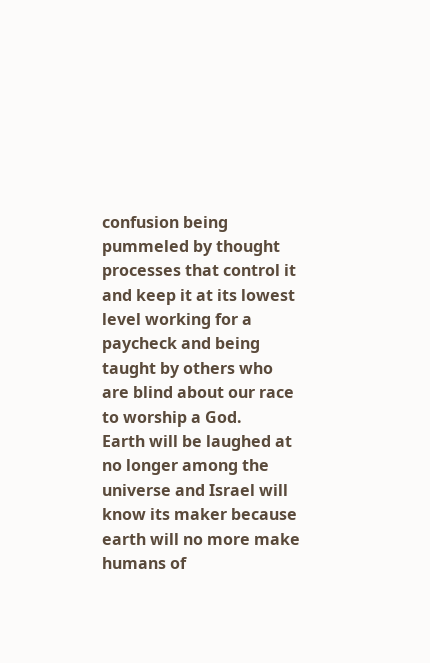confusion being pummeled by thought processes that control it and keep it at its lowest level working for a paycheck and being taught by others who are blind about our race to worship a God.
Earth will be laughed at no longer among the universe and Israel will know its maker because earth will no more make humans of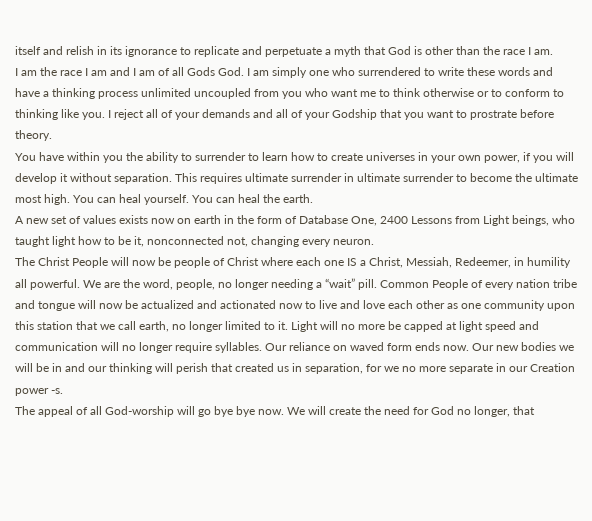itself and relish in its ignorance to replicate and perpetuate a myth that God is other than the race I am.
I am the race I am and I am of all Gods God. I am simply one who surrendered to write these words and have a thinking process unlimited uncoupled from you who want me to think otherwise or to conform to thinking like you. I reject all of your demands and all of your Godship that you want to prostrate before theory.
You have within you the ability to surrender to learn how to create universes in your own power, if you will develop it without separation. This requires ultimate surrender in ultimate surrender to become the ultimate most high. You can heal yourself. You can heal the earth.
A new set of values exists now on earth in the form of Database One, 2400 Lessons from Light beings, who taught light how to be it, nonconnected not, changing every neuron.
The Christ People will now be people of Christ where each one IS a Christ, Messiah, Redeemer, in humility all powerful. We are the word, people, no longer needing a “wait” pill. Common People of every nation tribe and tongue will now be actualized and actionated now to live and love each other as one community upon this station that we call earth, no longer limited to it. Light will no more be capped at light speed and communication will no longer require syllables. Our reliance on waved form ends now. Our new bodies we will be in and our thinking will perish that created us in separation, for we no more separate in our Creation power -s.
The appeal of all God-worship will go bye bye now. We will create the need for God no longer, that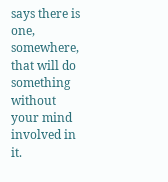says there is one, somewhere, that will do something without your mind involved in it.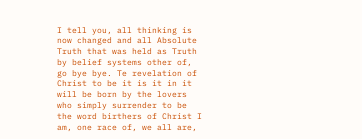I tell you, all thinking is now changed and all Absolute Truth that was held as Truth by belief systems other of, go bye bye. Te revelation of Christ to be it is it in it will be born by the lovers who simply surrender to be the word birthers of Christ I am, one race of, we all are,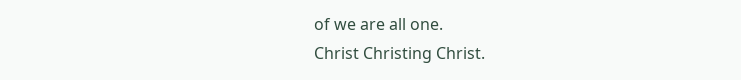of we are all one.
Christ Christing Christ.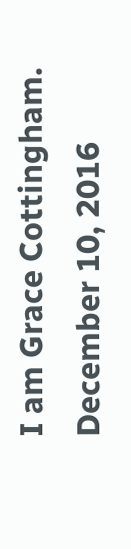I am Grace Cottingham.
December 10, 2016